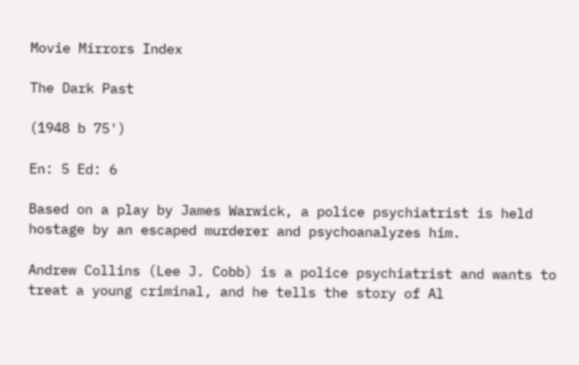Movie Mirrors Index

The Dark Past

(1948 b 75')

En: 5 Ed: 6

Based on a play by James Warwick, a police psychiatrist is held hostage by an escaped murderer and psychoanalyzes him.

Andrew Collins (Lee J. Cobb) is a police psychiatrist and wants to treat a young criminal, and he tells the story of Al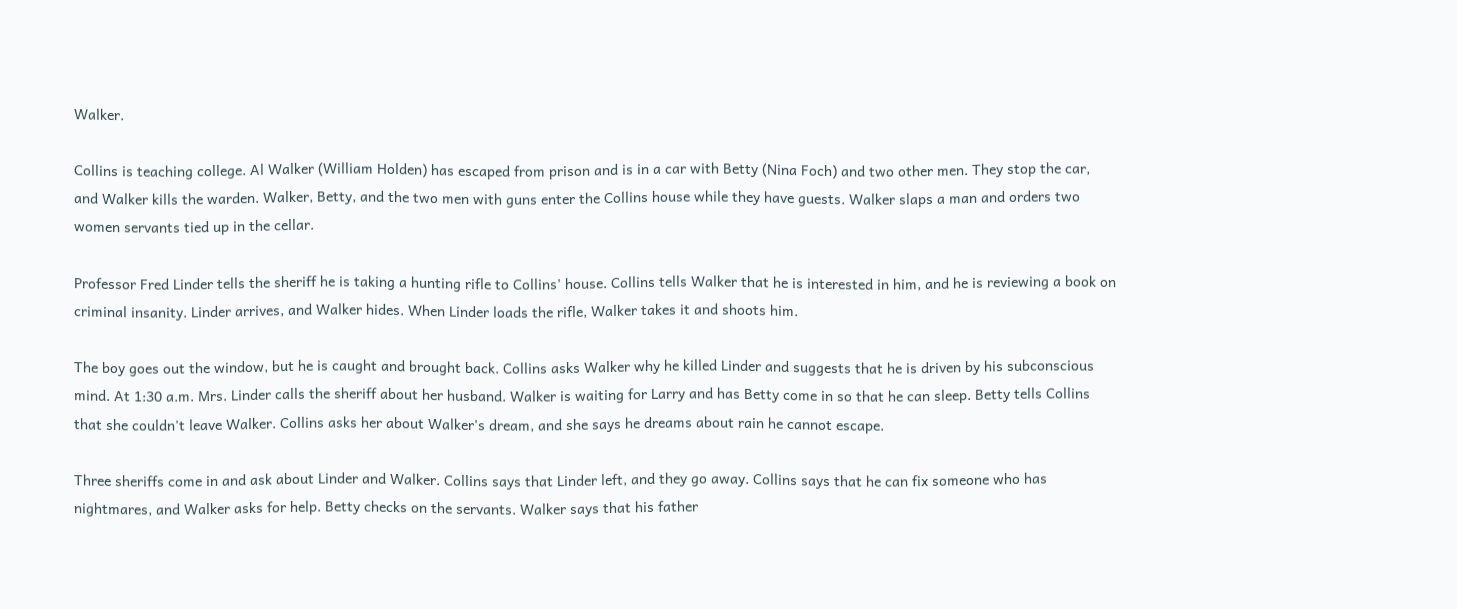Walker.

Collins is teaching college. Al Walker (William Holden) has escaped from prison and is in a car with Betty (Nina Foch) and two other men. They stop the car, and Walker kills the warden. Walker, Betty, and the two men with guns enter the Collins house while they have guests. Walker slaps a man and orders two women servants tied up in the cellar.

Professor Fred Linder tells the sheriff he is taking a hunting rifle to Collins' house. Collins tells Walker that he is interested in him, and he is reviewing a book on criminal insanity. Linder arrives, and Walker hides. When Linder loads the rifle, Walker takes it and shoots him.

The boy goes out the window, but he is caught and brought back. Collins asks Walker why he killed Linder and suggests that he is driven by his subconscious mind. At 1:30 a.m. Mrs. Linder calls the sheriff about her husband. Walker is waiting for Larry and has Betty come in so that he can sleep. Betty tells Collins that she couldn't leave Walker. Collins asks her about Walker's dream, and she says he dreams about rain he cannot escape.

Three sheriffs come in and ask about Linder and Walker. Collins says that Linder left, and they go away. Collins says that he can fix someone who has nightmares, and Walker asks for help. Betty checks on the servants. Walker says that his father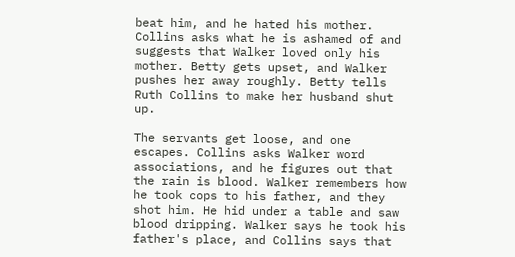beat him, and he hated his mother. Collins asks what he is ashamed of and suggests that Walker loved only his mother. Betty gets upset, and Walker pushes her away roughly. Betty tells Ruth Collins to make her husband shut up.

The servants get loose, and one escapes. Collins asks Walker word associations, and he figures out that the rain is blood. Walker remembers how he took cops to his father, and they shot him. He hid under a table and saw blood dripping. Walker says he took his father's place, and Collins says that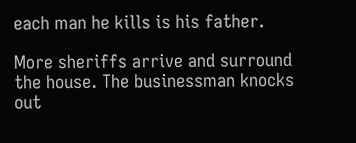each man he kills is his father.

More sheriffs arrive and surround the house. The businessman knocks out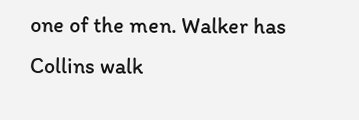one of the men. Walker has Collins walk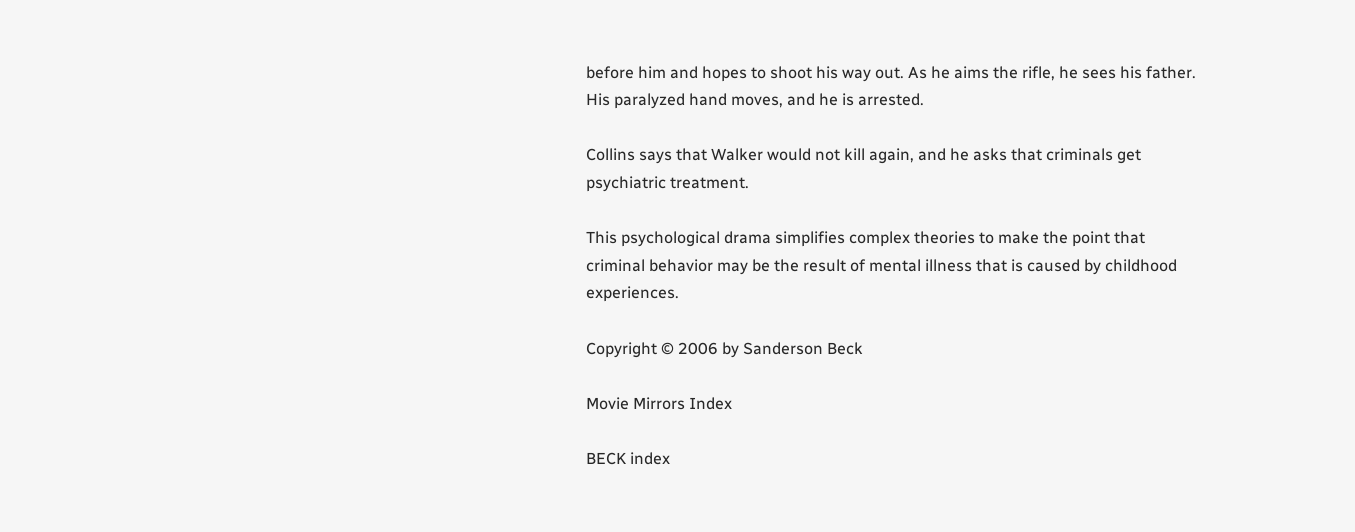before him and hopes to shoot his way out. As he aims the rifle, he sees his father. His paralyzed hand moves, and he is arrested.

Collins says that Walker would not kill again, and he asks that criminals get psychiatric treatment.

This psychological drama simplifies complex theories to make the point that criminal behavior may be the result of mental illness that is caused by childhood experiences.

Copyright © 2006 by Sanderson Beck

Movie Mirrors Index

BECK index